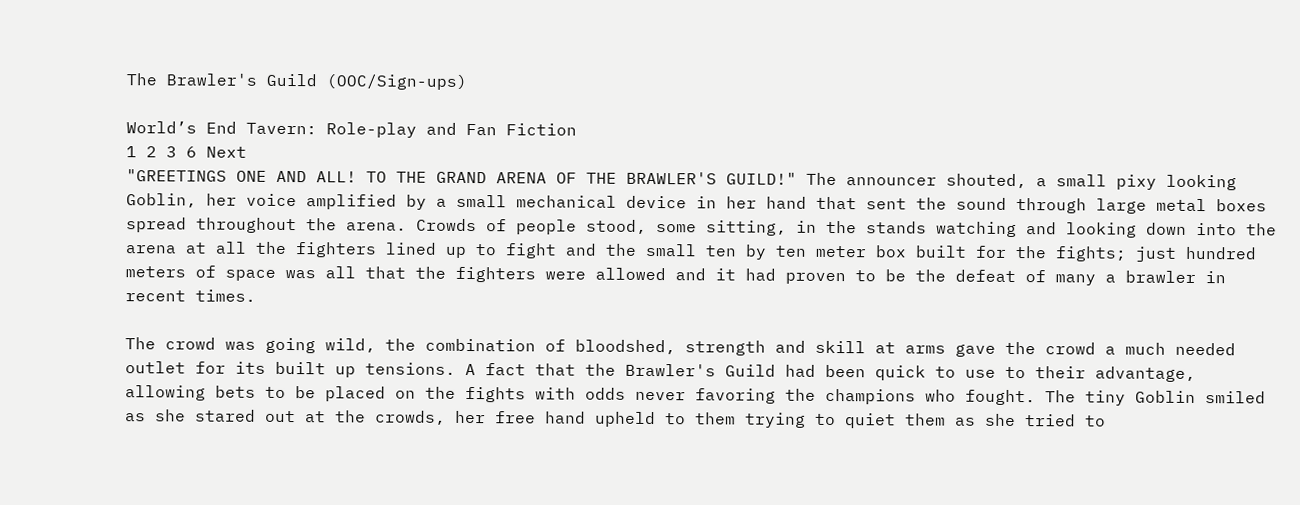The Brawler's Guild (OOC/Sign-ups)

World’s End Tavern: Role-play and Fan Fiction
1 2 3 6 Next
"GREETINGS ONE AND ALL! TO THE GRAND ARENA OF THE BRAWLER'S GUILD!" The announcer shouted, a small pixy looking Goblin, her voice amplified by a small mechanical device in her hand that sent the sound through large metal boxes spread throughout the arena. Crowds of people stood, some sitting, in the stands watching and looking down into the arena at all the fighters lined up to fight and the small ten by ten meter box built for the fights; just hundred meters of space was all that the fighters were allowed and it had proven to be the defeat of many a brawler in recent times.

The crowd was going wild, the combination of bloodshed, strength and skill at arms gave the crowd a much needed outlet for its built up tensions. A fact that the Brawler's Guild had been quick to use to their advantage, allowing bets to be placed on the fights with odds never favoring the champions who fought. The tiny Goblin smiled as she stared out at the crowds, her free hand upheld to them trying to quiet them as she tried to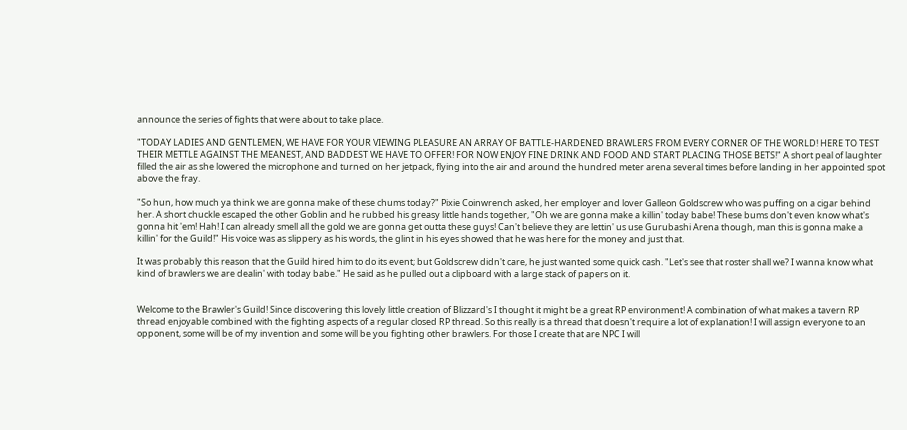announce the series of fights that were about to take place.

"TODAY LADIES AND GENTLEMEN, WE HAVE FOR YOUR VIEWING PLEASURE AN ARRAY OF BATTLE-HARDENED BRAWLERS FROM EVERY CORNER OF THE WORLD! HERE TO TEST THEIR METTLE AGAINST THE MEANEST, AND BADDEST WE HAVE TO OFFER! FOR NOW ENJOY FINE DRINK AND FOOD AND START PLACING THOSE BETS!" A short peal of laughter filled the air as she lowered the microphone and turned on her jetpack, flying into the air and around the hundred meter arena several times before landing in her appointed spot above the fray.

"So hun, how much ya think we are gonna make of these chums today?" Pixie Coinwrench asked, her employer and lover Galleon Goldscrew who was puffing on a cigar behind her. A short chuckle escaped the other Goblin and he rubbed his greasy little hands together, "Oh we are gonna make a killin' today babe! These bums don't even know what's gonna hit 'em! Hah! I can already smell all the gold we are gonna get outta these guys! Can't believe they are lettin' us use Gurubashi Arena though, man this is gonna make a killin' for the Guild!" His voice was as slippery as his words, the glint in his eyes showed that he was here for the money and just that.

It was probably this reason that the Guild hired him to do its event; but Goldscrew didn't care, he just wanted some quick cash. "Let's see that roster shall we? I wanna know what kind of brawlers we are dealin' with today babe." He said as he pulled out a clipboard with a large stack of papers on it.


Welcome to the Brawler's Guild! Since discovering this lovely little creation of Blizzard's I thought it might be a great RP environment! A combination of what makes a tavern RP thread enjoyable combined with the fighting aspects of a regular closed RP thread. So this really is a thread that doesn't require a lot of explanation! I will assign everyone to an opponent, some will be of my invention and some will be you fighting other brawlers. For those I create that are NPC I will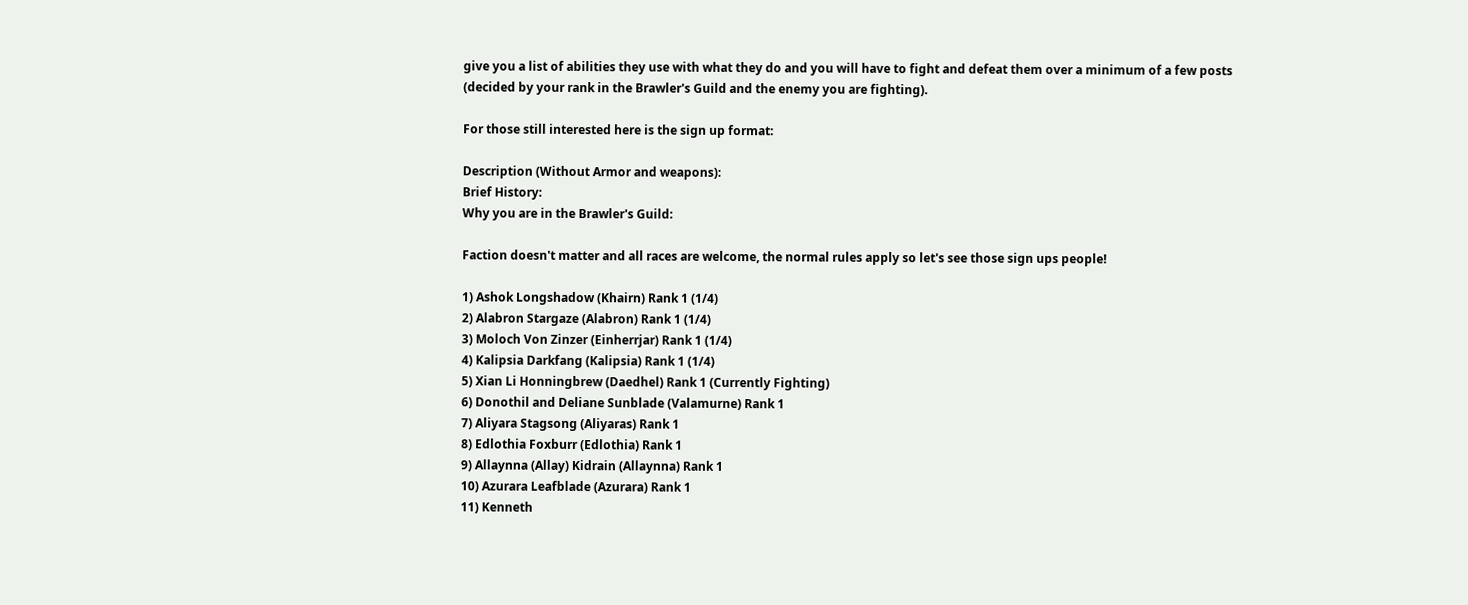give you a list of abilities they use with what they do and you will have to fight and defeat them over a minimum of a few posts (decided by your rank in the Brawler's Guild and the enemy you are fighting).

For those still interested here is the sign up format:

Description (Without Armor and weapons):
Brief History:
Why you are in the Brawler's Guild:

Faction doesn't matter and all races are welcome, the normal rules apply so let's see those sign ups people!

1) Ashok Longshadow (Khairn) Rank 1 (1/4)
2) Alabron Stargaze (Alabron) Rank 1 (1/4)
3) Moloch Von Zinzer (Einherrjar) Rank 1 (1/4)
4) Kalipsia Darkfang (Kalipsia) Rank 1 (1/4)
5) Xian Li Honningbrew (Daedhel) Rank 1 (Currently Fighting)
6) Donothil and Deliane Sunblade (Valamurne) Rank 1
7) Aliyara Stagsong (Aliyaras) Rank 1
8) Edlothia Foxburr (Edlothia) Rank 1
9) Allaynna (Allay) Kidrain (Allaynna) Rank 1
10) Azurara Leafblade (Azurara) Rank 1
11) Kenneth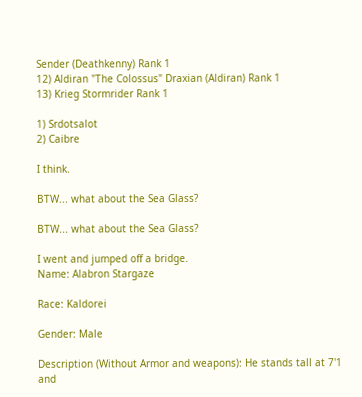Sender (Deathkenny) Rank 1
12) Aldiran "The Colossus" Draxian (Aldiran) Rank 1
13) Krieg Stormrider Rank 1

1) Srdotsalot
2) Caibre

I think.

BTW... what about the Sea Glass?

BTW... what about the Sea Glass?

I went and jumped off a bridge.
Name: Alabron Stargaze

Race: Kaldorei

Gender: Male

Description (Without Armor and weapons): He stands tall at 7'1 and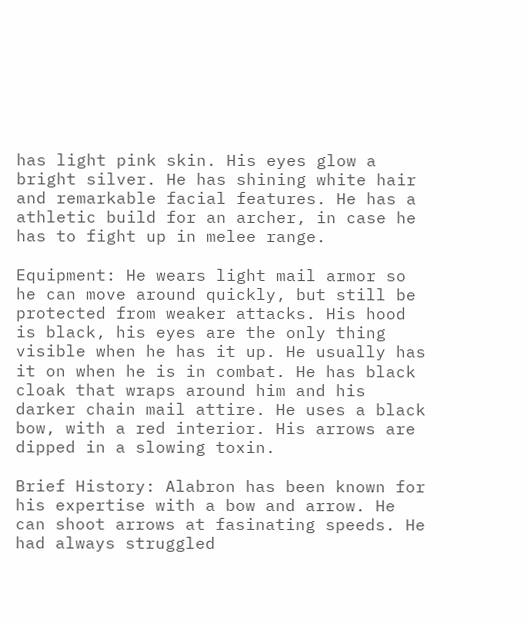has light pink skin. His eyes glow a bright silver. He has shining white hair and remarkable facial features. He has a athletic build for an archer, in case he has to fight up in melee range.

Equipment: He wears light mail armor so he can move around quickly, but still be protected from weaker attacks. His hood is black, his eyes are the only thing visible when he has it up. He usually has it on when he is in combat. He has black cloak that wraps around him and his darker chain mail attire. He uses a black bow, with a red interior. His arrows are dipped in a slowing toxin.

Brief History: Alabron has been known for his expertise with a bow and arrow. He can shoot arrows at fasinating speeds. He had always struggled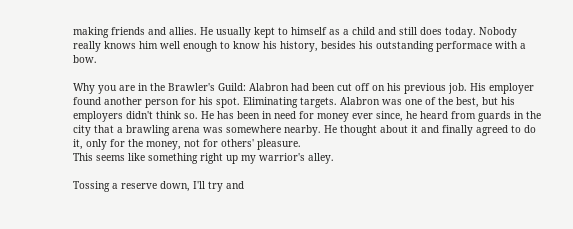making friends and allies. He usually kept to himself as a child and still does today. Nobody really knows him well enough to know his history, besides his outstanding performace with a bow.

Why you are in the Brawler's Guild: Alabron had been cut off on his previous job. His employer found another person for his spot. Eliminating targets. Alabron was one of the best, but his employers didn't think so. He has been in need for money ever since, he heard from guards in the city that a brawling arena was somewhere nearby. He thought about it and finally agreed to do it, only for the money, not for others' pleasure.
This seems like something right up my warrior's alley.

Tossing a reserve down, I'll try and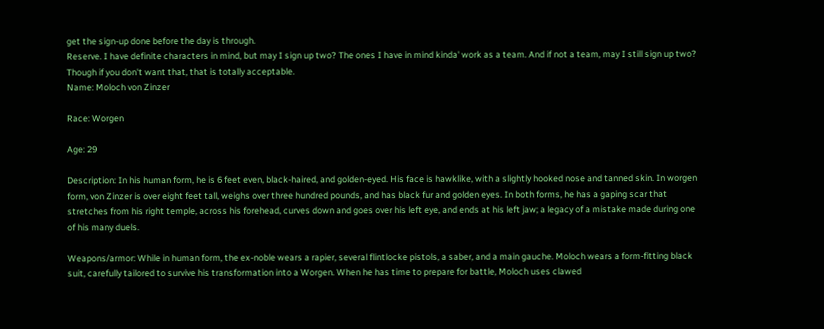get the sign-up done before the day is through.
Reserve. I have definite characters in mind, but may I sign up two? The ones I have in mind kinda' work as a team. And if not a team, may I still sign up two? Though if you don't want that, that is totally acceptable.
Name: Moloch von Zinzer

Race: Worgen

Age: 29

Description: In his human form, he is 6 feet even, black-haired, and golden-eyed. His face is hawklike, with a slightly hooked nose and tanned skin. In worgen form, von Zinzer is over eight feet tall, weighs over three hundred pounds, and has black fur and golden eyes. In both forms, he has a gaping scar that stretches from his right temple, across his forehead, curves down and goes over his left eye, and ends at his left jaw; a legacy of a mistake made during one of his many duels.

Weapons/armor: While in human form, the ex-noble wears a rapier, several flintlocke pistols, a saber, and a main gauche. Moloch wears a form-fitting black suit, carefully tailored to survive his transformation into a Worgen. When he has time to prepare for battle, Moloch uses clawed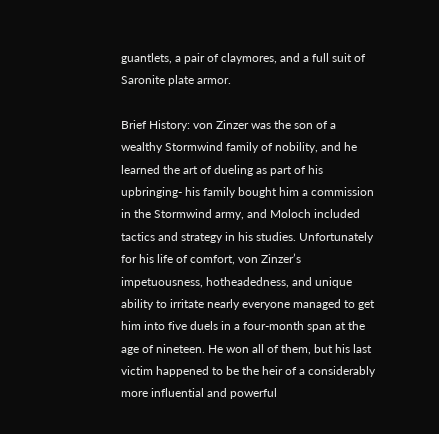guantlets, a pair of claymores, and a full suit of Saronite plate armor.

Brief History: von Zinzer was the son of a wealthy Stormwind family of nobility, and he learned the art of dueling as part of his upbringing- his family bought him a commission in the Stormwind army, and Moloch included tactics and strategy in his studies. Unfortunately for his life of comfort, von Zinzer’s impetuousness, hotheadedness, and unique ability to irritate nearly everyone managed to get him into five duels in a four-month span at the age of nineteen. He won all of them, but his last victim happened to be the heir of a considerably more influential and powerful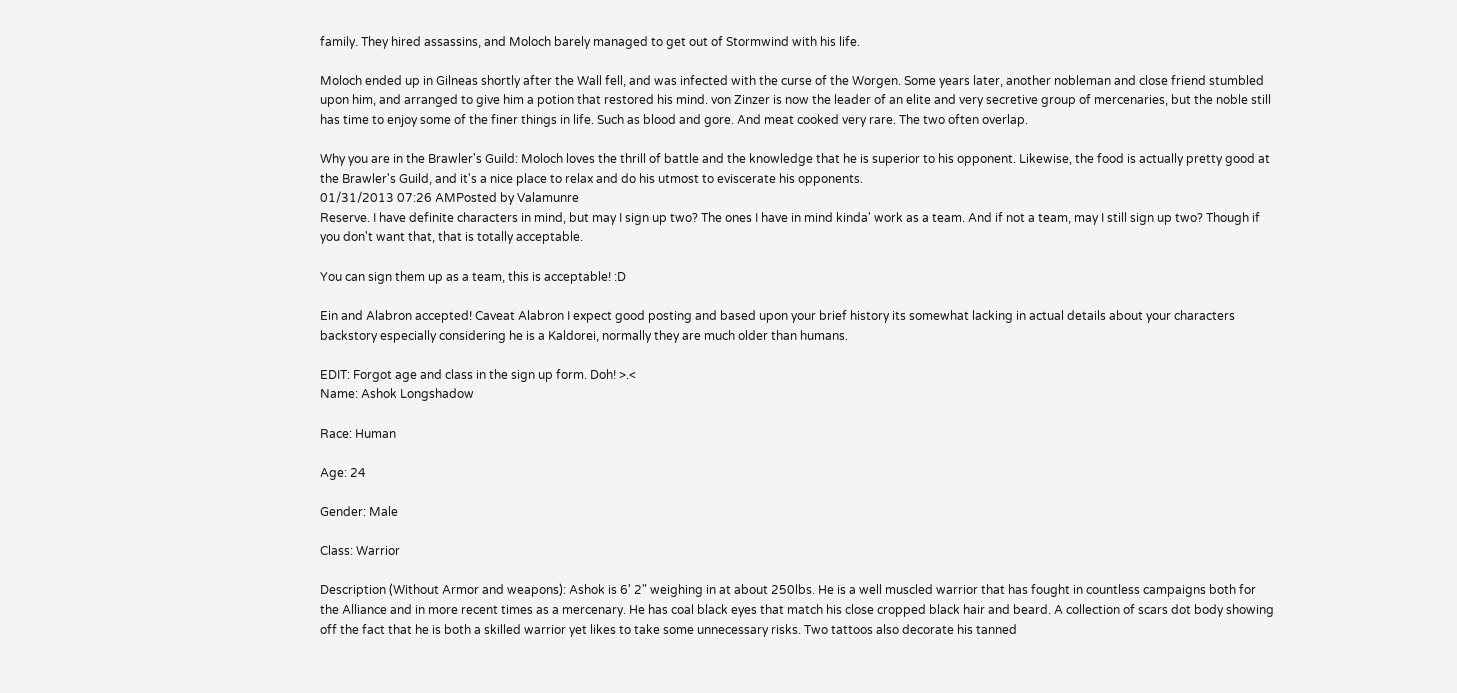family. They hired assassins, and Moloch barely managed to get out of Stormwind with his life.

Moloch ended up in Gilneas shortly after the Wall fell, and was infected with the curse of the Worgen. Some years later, another nobleman and close friend stumbled upon him, and arranged to give him a potion that restored his mind. von Zinzer is now the leader of an elite and very secretive group of mercenaries, but the noble still has time to enjoy some of the finer things in life. Such as blood and gore. And meat cooked very rare. The two often overlap.

Why you are in the Brawler's Guild: Moloch loves the thrill of battle and the knowledge that he is superior to his opponent. Likewise, the food is actually pretty good at the Brawler's Guild, and it's a nice place to relax and do his utmost to eviscerate his opponents.
01/31/2013 07:26 AMPosted by Valamunre
Reserve. I have definite characters in mind, but may I sign up two? The ones I have in mind kinda' work as a team. And if not a team, may I still sign up two? Though if you don't want that, that is totally acceptable.

You can sign them up as a team, this is acceptable! :D

Ein and Alabron accepted! Caveat Alabron I expect good posting and based upon your brief history its somewhat lacking in actual details about your characters backstory especially considering he is a Kaldorei, normally they are much older than humans.

EDIT: Forgot age and class in the sign up form. Doh! >.<
Name: Ashok Longshadow

Race: Human

Age: 24

Gender: Male

Class: Warrior

Description (Without Armor and weapons): Ashok is 6' 2" weighing in at about 250lbs. He is a well muscled warrior that has fought in countless campaigns both for the Alliance and in more recent times as a mercenary. He has coal black eyes that match his close cropped black hair and beard. A collection of scars dot body showing off the fact that he is both a skilled warrior yet likes to take some unnecessary risks. Two tattoos also decorate his tanned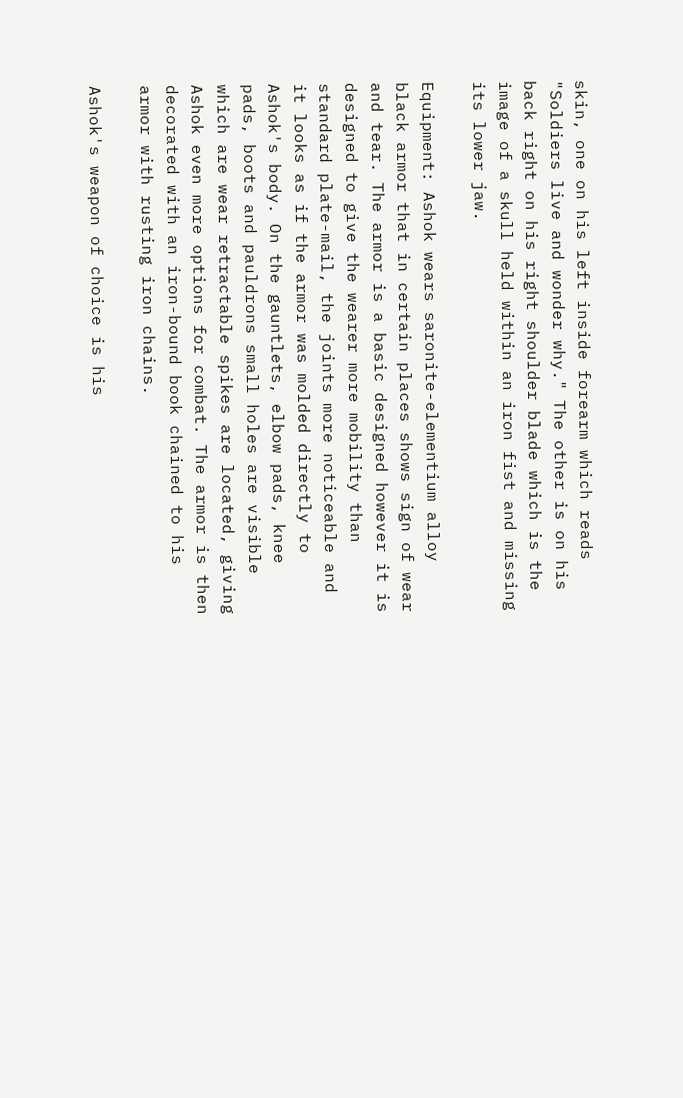skin, one on his left inside forearm which reads "Soldiers live and wonder why." The other is on his back right on his right shoulder blade which is the image of a skull held within an iron fist and missing its lower jaw.

Equipment: Ashok wears saronite-elementium alloy black armor that in certain places shows sign of wear and tear. The armor is a basic designed however it is designed to give the wearer more mobility than standard plate-mail, the joints more noticeable and it looks as if the armor was molded directly to Ashok's body. On the gauntlets, elbow pads, knee pads, boots and pauldrons small holes are visible which are wear retractable spikes are located, giving Ashok even more options for combat. The armor is then decorated with an iron-bound book chained to his armor with rusting iron chains.

Ashok's weapon of choice is his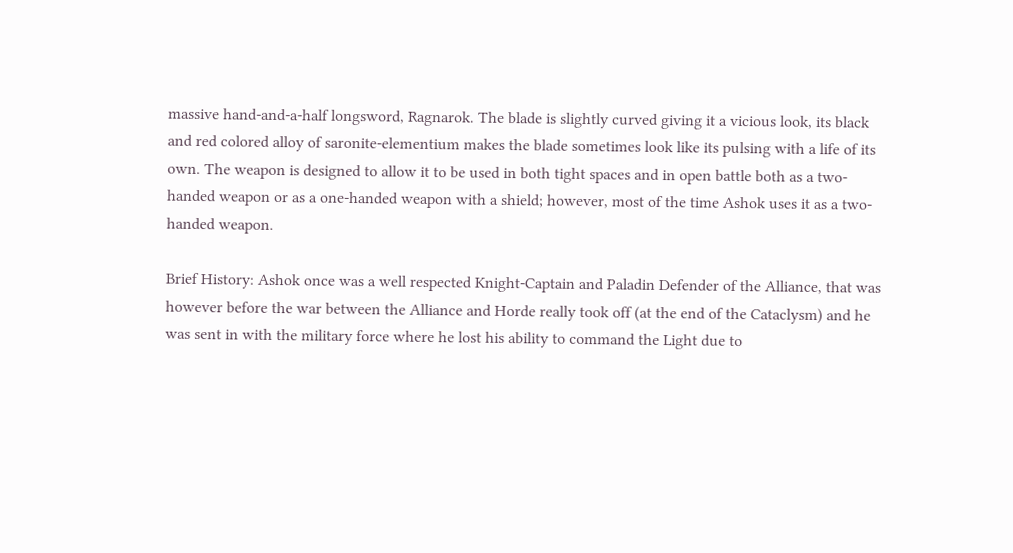massive hand-and-a-half longsword, Ragnarok. The blade is slightly curved giving it a vicious look, its black and red colored alloy of saronite-elementium makes the blade sometimes look like its pulsing with a life of its own. The weapon is designed to allow it to be used in both tight spaces and in open battle both as a two-handed weapon or as a one-handed weapon with a shield; however, most of the time Ashok uses it as a two-handed weapon.

Brief History: Ashok once was a well respected Knight-Captain and Paladin Defender of the Alliance, that was however before the war between the Alliance and Horde really took off (at the end of the Cataclysm) and he was sent in with the military force where he lost his ability to command the Light due to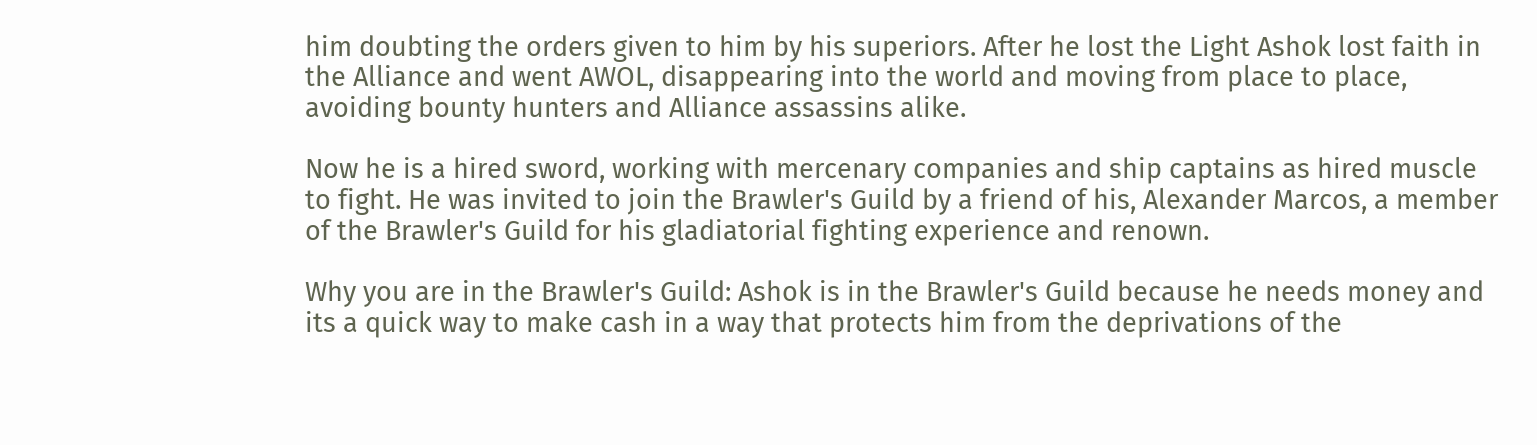him doubting the orders given to him by his superiors. After he lost the Light Ashok lost faith in the Alliance and went AWOL, disappearing into the world and moving from place to place, avoiding bounty hunters and Alliance assassins alike.

Now he is a hired sword, working with mercenary companies and ship captains as hired muscle to fight. He was invited to join the Brawler's Guild by a friend of his, Alexander Marcos, a member of the Brawler's Guild for his gladiatorial fighting experience and renown.

Why you are in the Brawler's Guild: Ashok is in the Brawler's Guild because he needs money and its a quick way to make cash in a way that protects him from the deprivations of the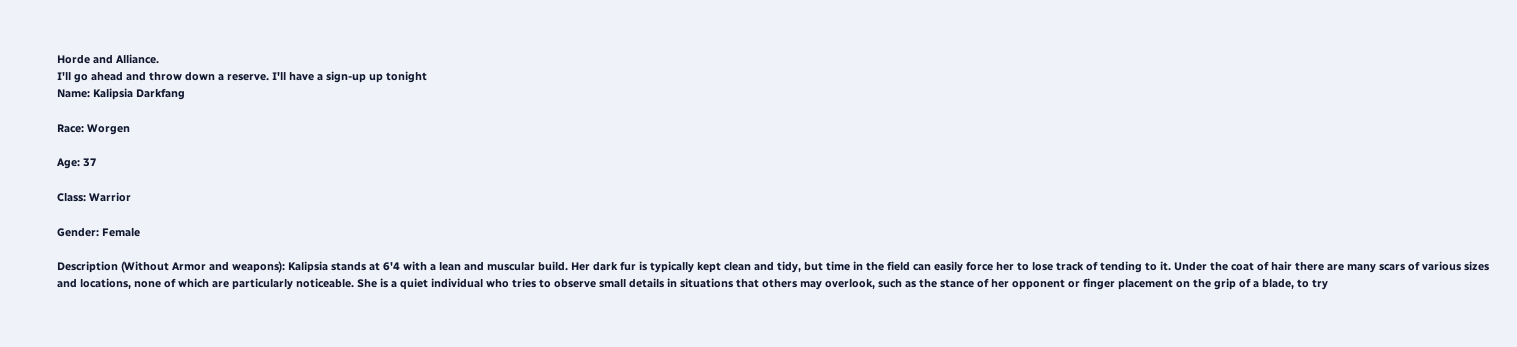Horde and Alliance.
I'll go ahead and throw down a reserve. I'll have a sign-up up tonight
Name: Kalipsia Darkfang

Race: Worgen

Age: 37

Class: Warrior

Gender: Female

Description (Without Armor and weapons): Kalipsia stands at 6'4 with a lean and muscular build. Her dark fur is typically kept clean and tidy, but time in the field can easily force her to lose track of tending to it. Under the coat of hair there are many scars of various sizes and locations, none of which are particularly noticeable. She is a quiet individual who tries to observe small details in situations that others may overlook, such as the stance of her opponent or finger placement on the grip of a blade, to try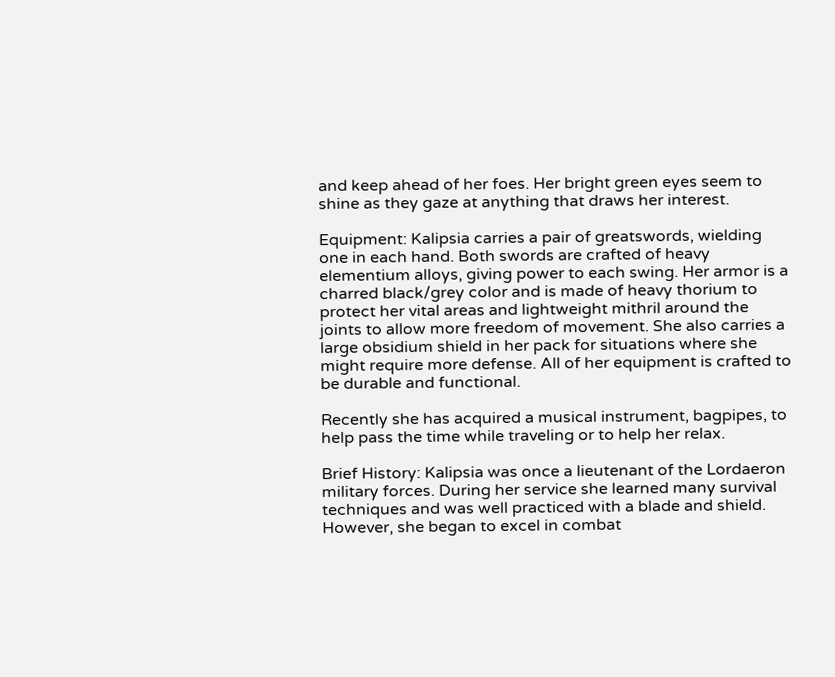and keep ahead of her foes. Her bright green eyes seem to shine as they gaze at anything that draws her interest.

Equipment: Kalipsia carries a pair of greatswords, wielding one in each hand. Both swords are crafted of heavy elementium alloys, giving power to each swing. Her armor is a charred black/grey color and is made of heavy thorium to protect her vital areas and lightweight mithril around the joints to allow more freedom of movement. She also carries a large obsidium shield in her pack for situations where she might require more defense. All of her equipment is crafted to be durable and functional.

Recently she has acquired a musical instrument, bagpipes, to help pass the time while traveling or to help her relax.

Brief History: Kalipsia was once a lieutenant of the Lordaeron military forces. During her service she learned many survival techniques and was well practiced with a blade and shield. However, she began to excel in combat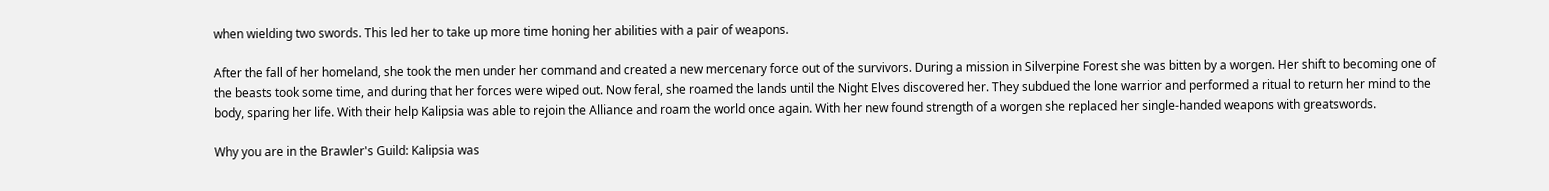when wielding two swords. This led her to take up more time honing her abilities with a pair of weapons.

After the fall of her homeland, she took the men under her command and created a new mercenary force out of the survivors. During a mission in Silverpine Forest she was bitten by a worgen. Her shift to becoming one of the beasts took some time, and during that her forces were wiped out. Now feral, she roamed the lands until the Night Elves discovered her. They subdued the lone warrior and performed a ritual to return her mind to the body, sparing her life. With their help Kalipsia was able to rejoin the Alliance and roam the world once again. With her new found strength of a worgen she replaced her single-handed weapons with greatswords.

Why you are in the Brawler's Guild: Kalipsia was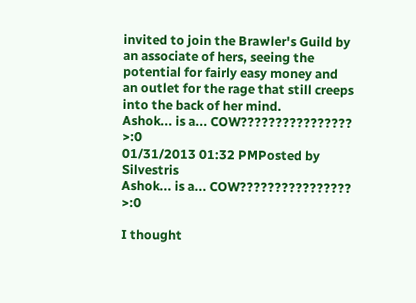invited to join the Brawler's Guild by an associate of hers, seeing the potential for fairly easy money and an outlet for the rage that still creeps into the back of her mind.
Ashok... is a... COW???????????????? >:0
01/31/2013 01:32 PMPosted by Silvestris
Ashok... is a... COW???????????????? >:0

I thought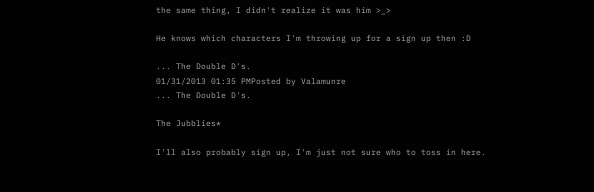the same thing, I didn't realize it was him >_>

He knows which characters I'm throwing up for a sign up then :D

... The Double D's.
01/31/2013 01:35 PMPosted by Valamunre
... The Double D's.

The Jubblies*

I'll also probably sign up, I'm just not sure who to toss in here.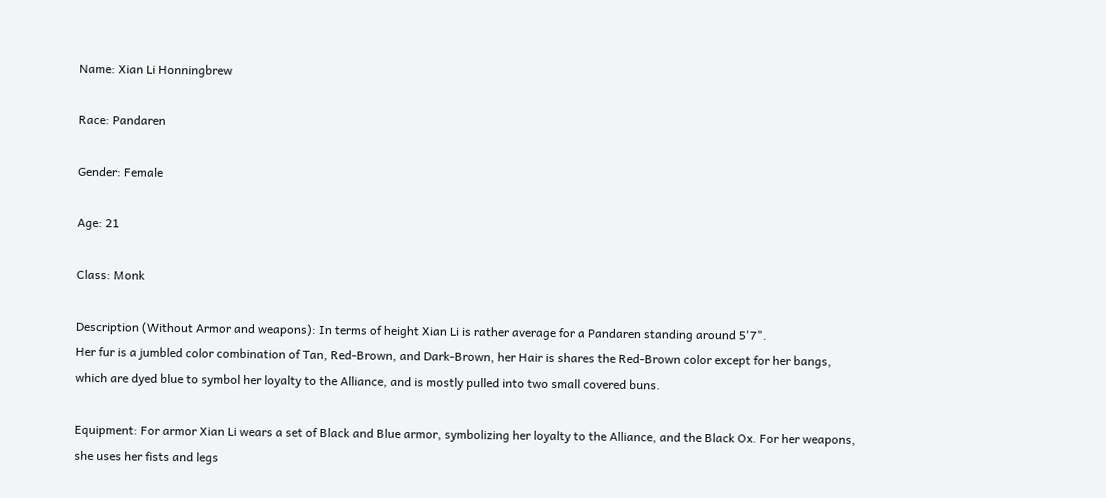Name: Xian Li Honningbrew

Race: Pandaren

Gender: Female

Age: 21

Class: Monk

Description (Without Armor and weapons): In terms of height Xian Li is rather average for a Pandaren standing around 5'7".
Her fur is a jumbled color combination of Tan, Red-Brown, and Dark-Brown, her Hair is shares the Red-Brown color except for her bangs, which are dyed blue to symbol her loyalty to the Alliance, and is mostly pulled into two small covered buns.

Equipment: For armor Xian Li wears a set of Black and Blue armor, symbolizing her loyalty to the Alliance, and the Black Ox. For her weapons, she uses her fists and legs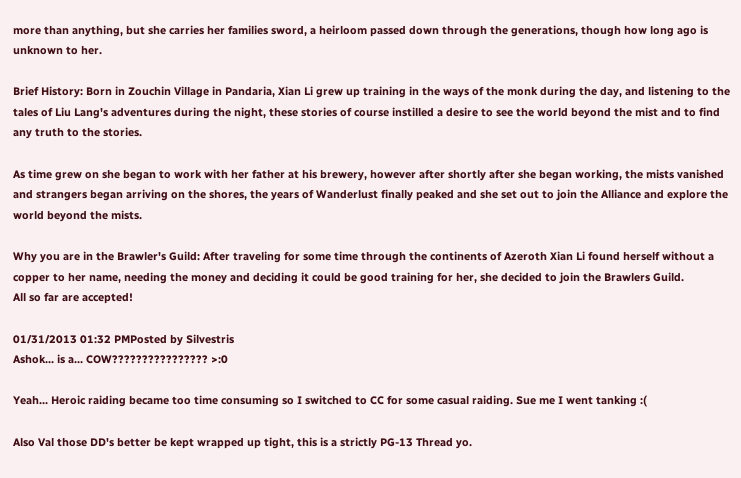more than anything, but she carries her families sword, a heirloom passed down through the generations, though how long ago is unknown to her.

Brief History: Born in Zouchin Village in Pandaria, Xian Li grew up training in the ways of the monk during the day, and listening to the tales of Liu Lang's adventures during the night, these stories of course instilled a desire to see the world beyond the mist and to find any truth to the stories.

As time grew on she began to work with her father at his brewery, however after shortly after she began working, the mists vanished and strangers began arriving on the shores, the years of Wanderlust finally peaked and she set out to join the Alliance and explore the world beyond the mists.

Why you are in the Brawler's Guild: After traveling for some time through the continents of Azeroth Xian Li found herself without a copper to her name, needing the money and deciding it could be good training for her, she decided to join the Brawlers Guild.
All so far are accepted!

01/31/2013 01:32 PMPosted by Silvestris
Ashok... is a... COW???????????????? >:0

Yeah... Heroic raiding became too time consuming so I switched to CC for some casual raiding. Sue me I went tanking :(

Also Val those DD's better be kept wrapped up tight, this is a strictly PG-13 Thread yo.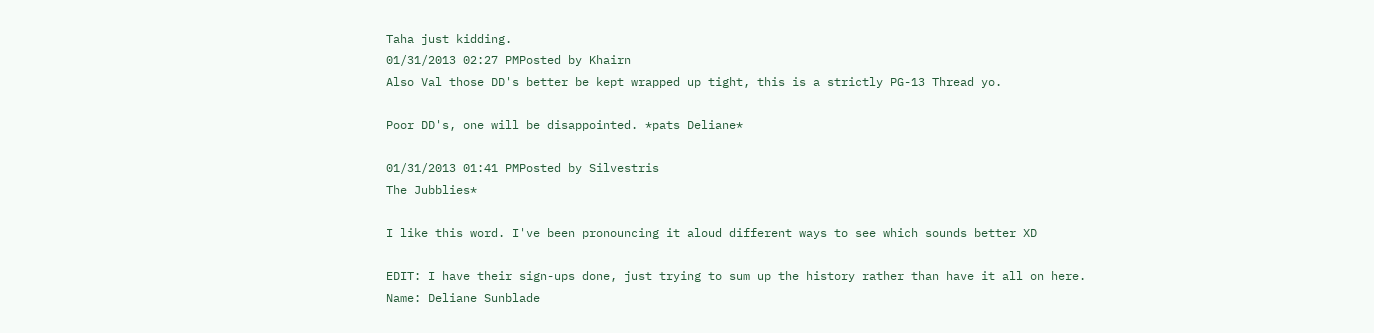Taha just kidding.
01/31/2013 02:27 PMPosted by Khairn
Also Val those DD's better be kept wrapped up tight, this is a strictly PG-13 Thread yo.

Poor DD's, one will be disappointed. *pats Deliane*

01/31/2013 01:41 PMPosted by Silvestris
The Jubblies*

I like this word. I've been pronouncing it aloud different ways to see which sounds better XD

EDIT: I have their sign-ups done, just trying to sum up the history rather than have it all on here.
Name: Deliane Sunblade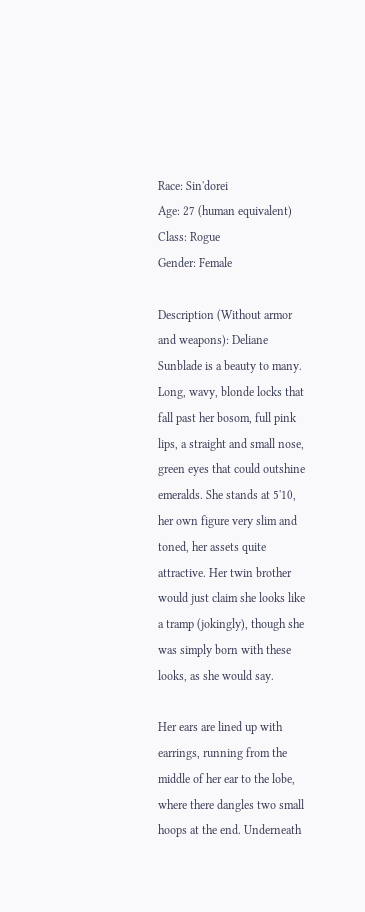Race: Sin'dorei
Age: 27 (human equivalent)
Class: Rogue
Gender: Female

Description (Without armor and weapons): Deliane Sunblade is a beauty to many. Long, wavy, blonde locks that fall past her bosom, full pink lips, a straight and small nose, green eyes that could outshine emeralds. She stands at 5'10, her own figure very slim and toned, her assets quite attractive. Her twin brother would just claim she looks like a tramp (jokingly), though she was simply born with these looks, as she would say.

Her ears are lined up with earrings, running from the middle of her ear to the lobe, where there dangles two small hoops at the end. Underneath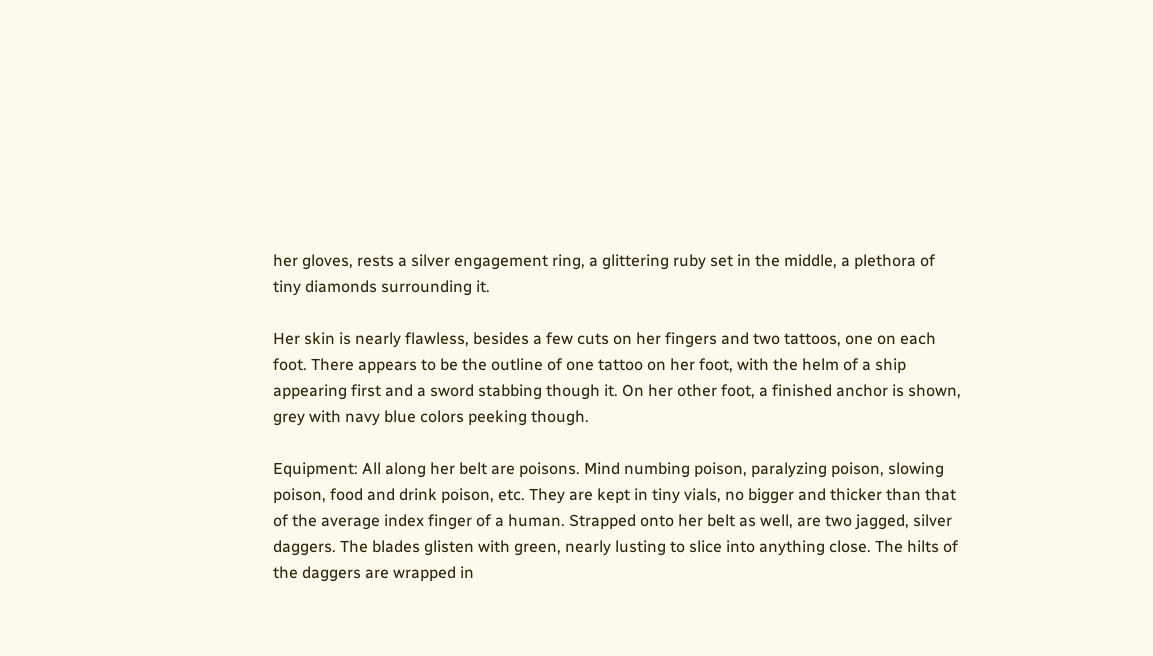her gloves, rests a silver engagement ring, a glittering ruby set in the middle, a plethora of tiny diamonds surrounding it.

Her skin is nearly flawless, besides a few cuts on her fingers and two tattoos, one on each foot. There appears to be the outline of one tattoo on her foot, with the helm of a ship appearing first and a sword stabbing though it. On her other foot, a finished anchor is shown, grey with navy blue colors peeking though.

Equipment: All along her belt are poisons. Mind numbing poison, paralyzing poison, slowing poison, food and drink poison, etc. They are kept in tiny vials, no bigger and thicker than that of the average index finger of a human. Strapped onto her belt as well, are two jagged, silver daggers. The blades glisten with green, nearly lusting to slice into anything close. The hilts of the daggers are wrapped in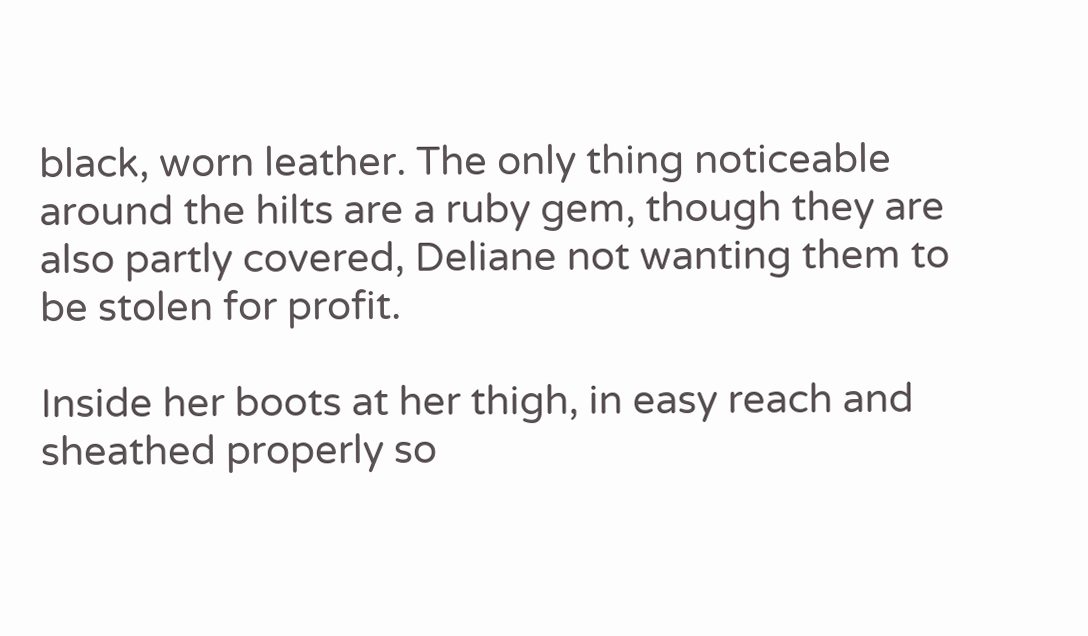black, worn leather. The only thing noticeable around the hilts are a ruby gem, though they are also partly covered, Deliane not wanting them to be stolen for profit.

Inside her boots at her thigh, in easy reach and sheathed properly so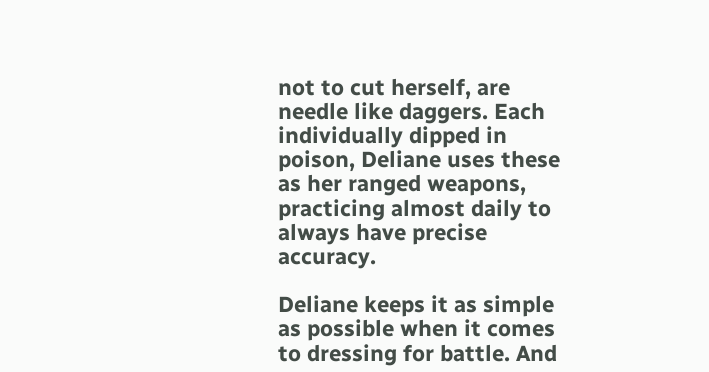not to cut herself, are needle like daggers. Each individually dipped in poison, Deliane uses these as her ranged weapons, practicing almost daily to always have precise accuracy.

Deliane keeps it as simple as possible when it comes to dressing for battle. And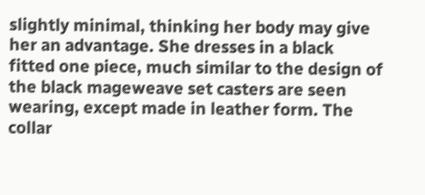slightly minimal, thinking her body may give her an advantage. She dresses in a black fitted one piece, much similar to the design of the black mageweave set casters are seen wearing, except made in leather form. The collar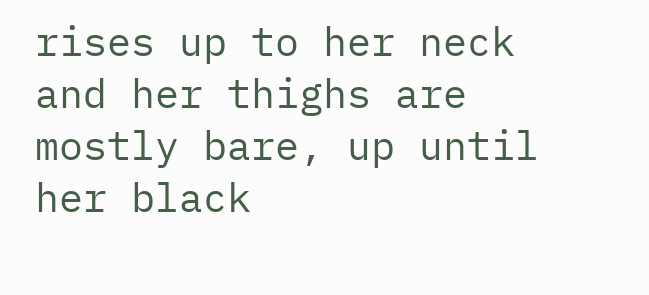rises up to her neck and her thighs are mostly bare, up until her black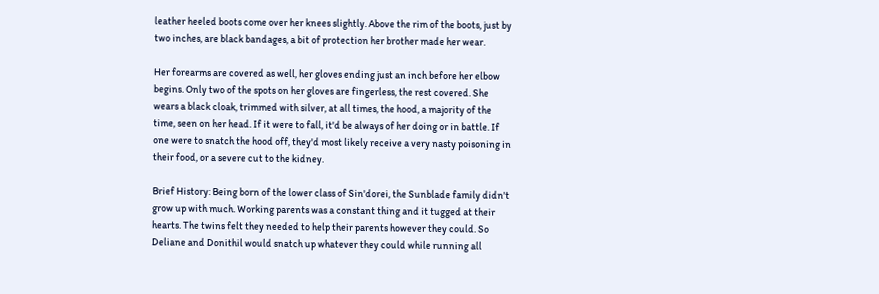leather heeled boots come over her knees slightly. Above the rim of the boots, just by two inches, are black bandages, a bit of protection her brother made her wear.

Her forearms are covered as well, her gloves ending just an inch before her elbow begins. Only two of the spots on her gloves are fingerless, the rest covered. She wears a black cloak, trimmed with silver, at all times, the hood, a majority of the time, seen on her head. If it were to fall, it'd be always of her doing or in battle. If one were to snatch the hood off, they'd most likely receive a very nasty poisoning in their food, or a severe cut to the kidney.

Brief History: Being born of the lower class of Sin'dorei, the Sunblade family didn't grow up with much. Working parents was a constant thing and it tugged at their hearts. The twins felt they needed to help their parents however they could. So Deliane and Donithil would snatch up whatever they could while running all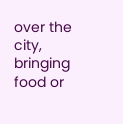over the city, bringing food or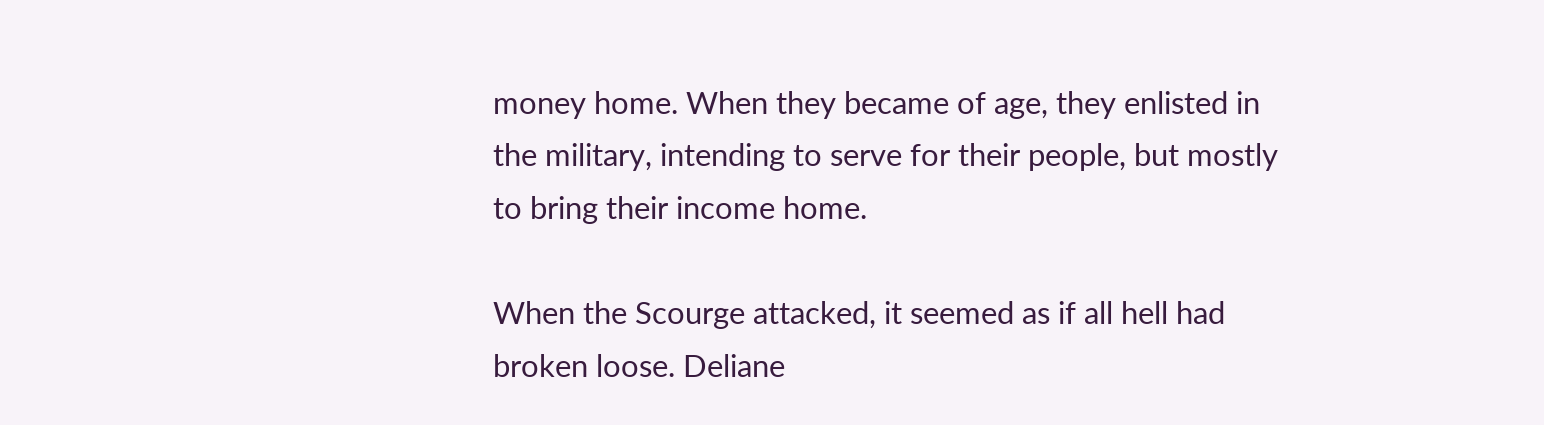money home. When they became of age, they enlisted in the military, intending to serve for their people, but mostly to bring their income home.

When the Scourge attacked, it seemed as if all hell had broken loose. Deliane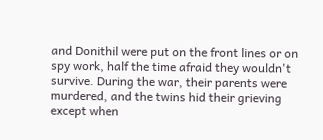and Donithil were put on the front lines or on spy work, half the time afraid they wouldn't survive. During the war, their parents were murdered, and the twins hid their grieving except when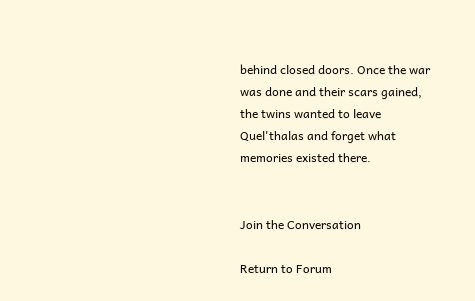behind closed doors. Once the war was done and their scars gained, the twins wanted to leave Quel'thalas and forget what memories existed there.


Join the Conversation

Return to Forum